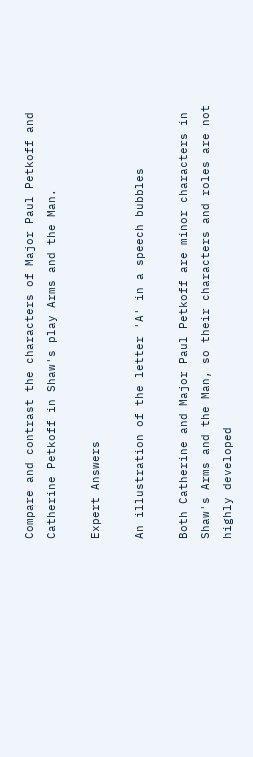Compare and contrast the characters of Major Paul Petkoff and Catherine Petkoff in Shaw's play Arms and the Man.

Expert Answers

An illustration of the letter 'A' in a speech bubbles

Both Catherine and Major Paul Petkoff are minor characters in Shaw's Arms and the Man, so their characters and roles are not highly developed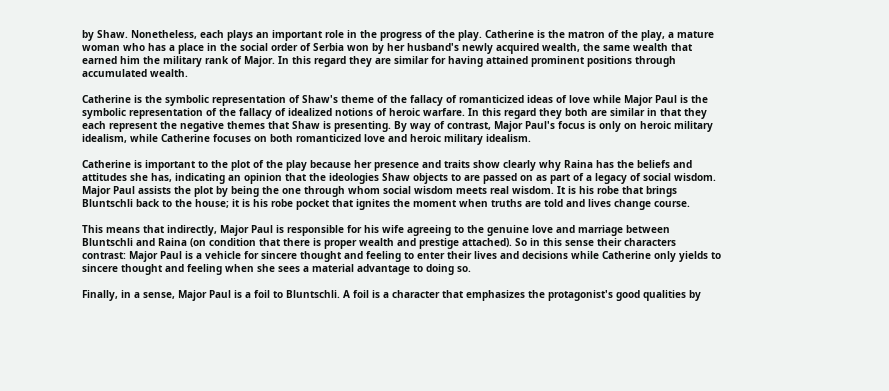by Shaw. Nonetheless, each plays an important role in the progress of the play. Catherine is the matron of the play, a mature woman who has a place in the social order of Serbia won by her husband's newly acquired wealth, the same wealth that earned him the military rank of Major. In this regard they are similar for having attained prominent positions through accumulated wealth.

Catherine is the symbolic representation of Shaw's theme of the fallacy of romanticized ideas of love while Major Paul is the symbolic representation of the fallacy of idealized notions of heroic warfare. In this regard they both are similar in that they each represent the negative themes that Shaw is presenting. By way of contrast, Major Paul's focus is only on heroic military idealism, while Catherine focuses on both romanticized love and heroic military idealism.

Catherine is important to the plot of the play because her presence and traits show clearly why Raina has the beliefs and attitudes she has, indicating an opinion that the ideologies Shaw objects to are passed on as part of a legacy of social wisdom. Major Paul assists the plot by being the one through whom social wisdom meets real wisdom. It is his robe that brings Bluntschli back to the house; it is his robe pocket that ignites the moment when truths are told and lives change course.

This means that indirectly, Major Paul is responsible for his wife agreeing to the genuine love and marriage between Bluntschli and Raina (on condition that there is proper wealth and prestige attached). So in this sense their characters contrast: Major Paul is a vehicle for sincere thought and feeling to enter their lives and decisions while Catherine only yields to sincere thought and feeling when she sees a material advantage to doing so.

Finally, in a sense, Major Paul is a foil to Bluntschli. A foil is a character that emphasizes the protagonist's good qualities by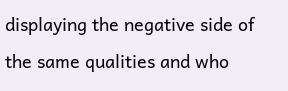displaying the negative side of the same qualities and who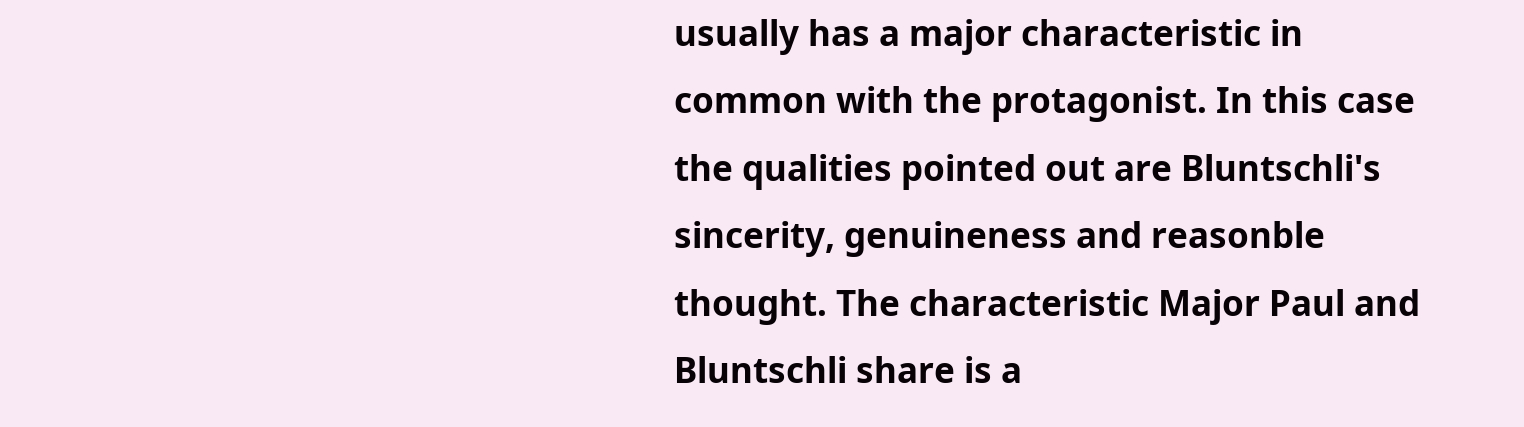usually has a major characteristic in common with the protagonist. In this case the qualities pointed out are Bluntschli's sincerity, genuineness and reasonble thought. The characteristic Major Paul and Bluntschli share is a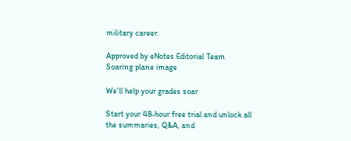military career.

Approved by eNotes Editorial Team
Soaring plane image

We’ll help your grades soar

Start your 48-hour free trial and unlock all the summaries, Q&A, and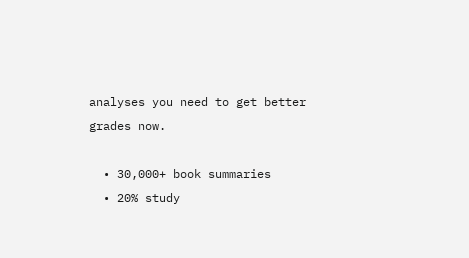analyses you need to get better grades now.

  • 30,000+ book summaries
  • 20% study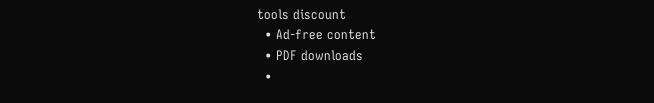tools discount
  • Ad-free content
  • PDF downloads
  •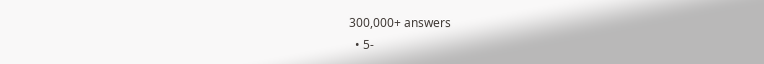300,000+ answers
  • 5-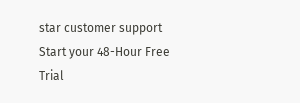star customer support
Start your 48-Hour Free Trial